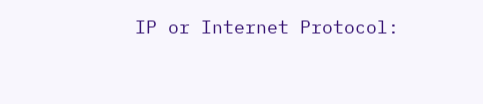IP or Internet Protocol: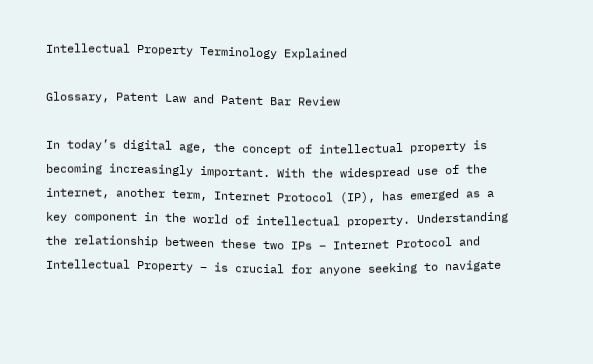Intellectual Property Terminology Explained

Glossary, Patent Law and Patent Bar Review

In today’s digital age, the concept of intellectual property is becoming increasingly important. With the widespread use of the internet, another term, Internet Protocol (IP), has emerged as a key component in the world of intellectual property. Understanding the relationship between these two IPs – Internet Protocol and Intellectual Property – is crucial for anyone seeking to navigate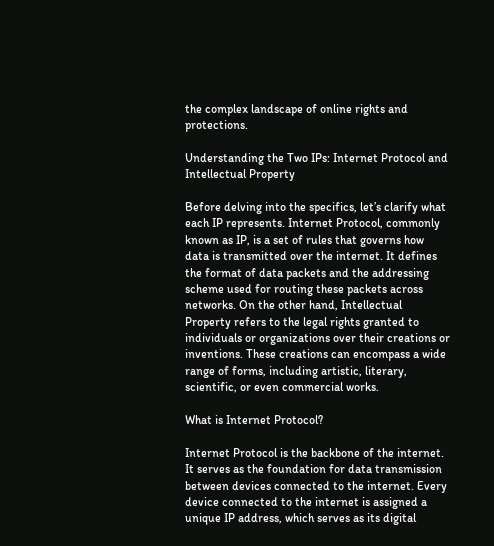the complex landscape of online rights and protections.

Understanding the Two IPs: Internet Protocol and Intellectual Property

Before delving into the specifics, let’s clarify what each IP represents. Internet Protocol, commonly known as IP, is a set of rules that governs how data is transmitted over the internet. It defines the format of data packets and the addressing scheme used for routing these packets across networks. On the other hand, Intellectual Property refers to the legal rights granted to individuals or organizations over their creations or inventions. These creations can encompass a wide range of forms, including artistic, literary, scientific, or even commercial works.

What is Internet Protocol?

Internet Protocol is the backbone of the internet. It serves as the foundation for data transmission between devices connected to the internet. Every device connected to the internet is assigned a unique IP address, which serves as its digital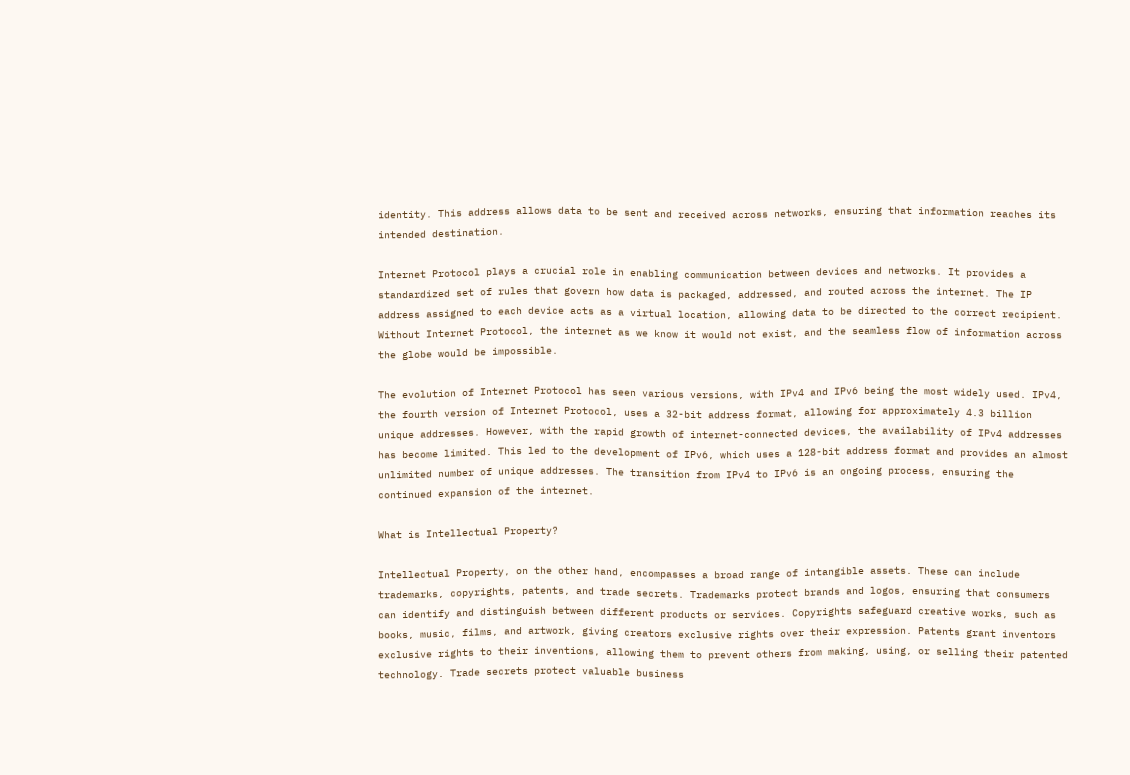identity. This address allows data to be sent and received across networks, ensuring that information reaches its intended destination.

Internet Protocol plays a crucial role in enabling communication between devices and networks. It provides a standardized set of rules that govern how data is packaged, addressed, and routed across the internet. The IP address assigned to each device acts as a virtual location, allowing data to be directed to the correct recipient. Without Internet Protocol, the internet as we know it would not exist, and the seamless flow of information across the globe would be impossible.

The evolution of Internet Protocol has seen various versions, with IPv4 and IPv6 being the most widely used. IPv4, the fourth version of Internet Protocol, uses a 32-bit address format, allowing for approximately 4.3 billion unique addresses. However, with the rapid growth of internet-connected devices, the availability of IPv4 addresses has become limited. This led to the development of IPv6, which uses a 128-bit address format and provides an almost unlimited number of unique addresses. The transition from IPv4 to IPv6 is an ongoing process, ensuring the continued expansion of the internet.

What is Intellectual Property?

Intellectual Property, on the other hand, encompasses a broad range of intangible assets. These can include trademarks, copyrights, patents, and trade secrets. Trademarks protect brands and logos, ensuring that consumers can identify and distinguish between different products or services. Copyrights safeguard creative works, such as books, music, films, and artwork, giving creators exclusive rights over their expression. Patents grant inventors exclusive rights to their inventions, allowing them to prevent others from making, using, or selling their patented technology. Trade secrets protect valuable business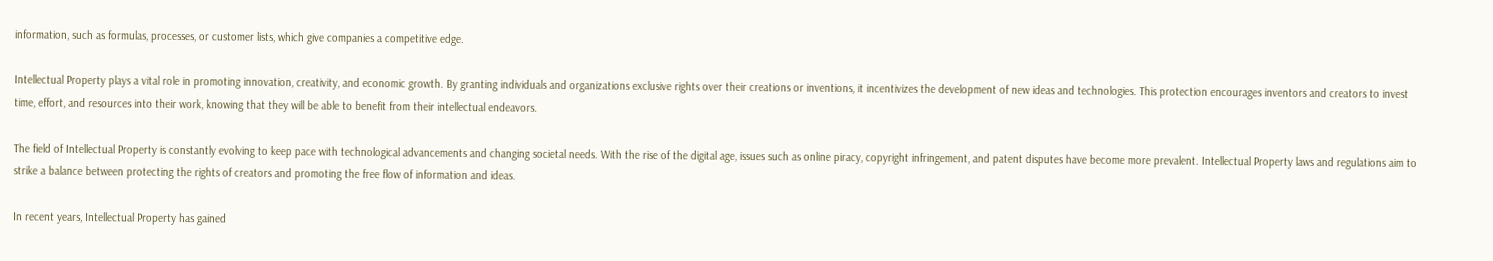information, such as formulas, processes, or customer lists, which give companies a competitive edge.

Intellectual Property plays a vital role in promoting innovation, creativity, and economic growth. By granting individuals and organizations exclusive rights over their creations or inventions, it incentivizes the development of new ideas and technologies. This protection encourages inventors and creators to invest time, effort, and resources into their work, knowing that they will be able to benefit from their intellectual endeavors.

The field of Intellectual Property is constantly evolving to keep pace with technological advancements and changing societal needs. With the rise of the digital age, issues such as online piracy, copyright infringement, and patent disputes have become more prevalent. Intellectual Property laws and regulations aim to strike a balance between protecting the rights of creators and promoting the free flow of information and ideas.

In recent years, Intellectual Property has gained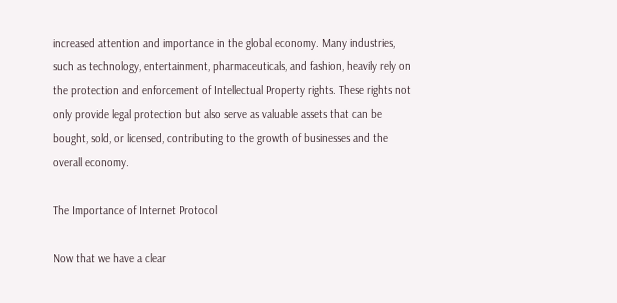increased attention and importance in the global economy. Many industries, such as technology, entertainment, pharmaceuticals, and fashion, heavily rely on the protection and enforcement of Intellectual Property rights. These rights not only provide legal protection but also serve as valuable assets that can be bought, sold, or licensed, contributing to the growth of businesses and the overall economy.

The Importance of Internet Protocol

Now that we have a clear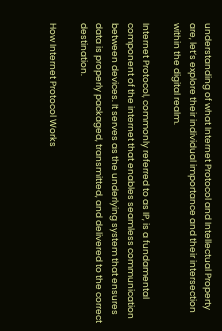understanding of what Internet Protocol and Intellectual Property are, let’s explore their individual importance and their intersection within the digital realm.

Internet Protocol, commonly referred to as IP, is a fundamental component of the internet that enables seamless communication between devices. It serves as the underlying system that ensures data is properly packaged, transmitted, and delivered to the correct destination.

How Internet Protocol Works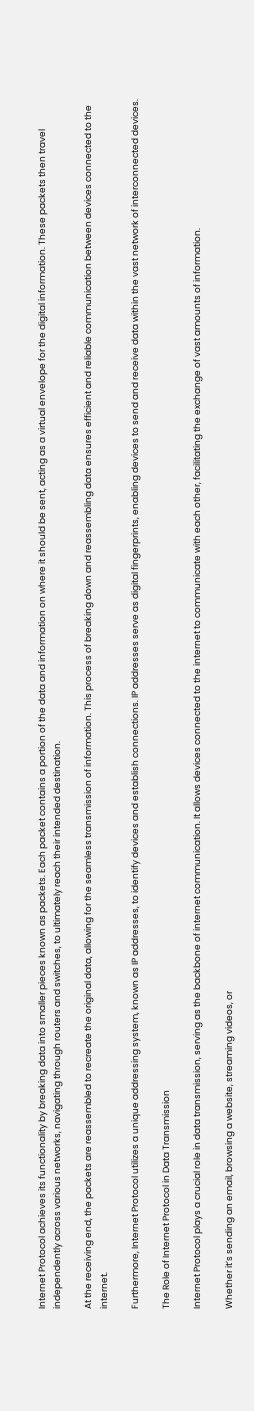Internet Protocol achieves its functionality by breaking data into smaller pieces known as packets. Each packet contains a portion of the data and information on where it should be sent, acting as a virtual envelope for the digital information. These packets then travel independently across various networks, navigating through routers and switches, to ultimately reach their intended destination.

At the receiving end, the packets are reassembled to recreate the original data, allowing for the seamless transmission of information. This process of breaking down and reassembling data ensures efficient and reliable communication between devices connected to the internet.

Furthermore, Internet Protocol utilizes a unique addressing system, known as IP addresses, to identify devices and establish connections. IP addresses serve as digital fingerprints, enabling devices to send and receive data within the vast network of interconnected devices.

The Role of Internet Protocol in Data Transmission

Internet Protocol plays a crucial role in data transmission, serving as the backbone of internet communication. It allows devices connected to the internet to communicate with each other, facilitating the exchange of vast amounts of information.

Whether it’s sending an email, browsing a website, streaming videos, or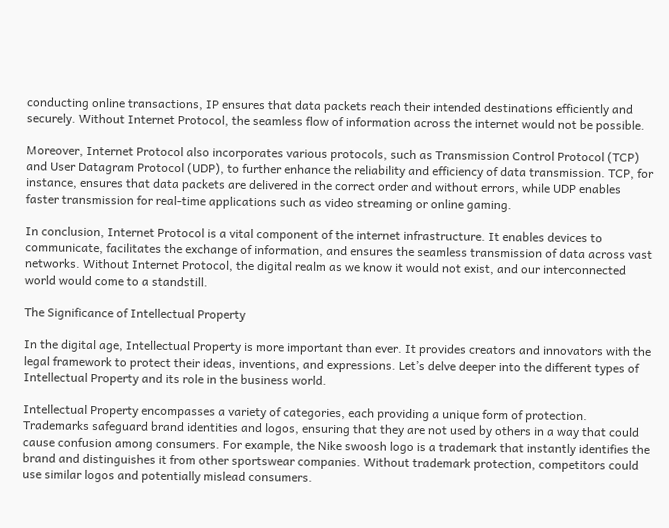conducting online transactions, IP ensures that data packets reach their intended destinations efficiently and securely. Without Internet Protocol, the seamless flow of information across the internet would not be possible.

Moreover, Internet Protocol also incorporates various protocols, such as Transmission Control Protocol (TCP) and User Datagram Protocol (UDP), to further enhance the reliability and efficiency of data transmission. TCP, for instance, ensures that data packets are delivered in the correct order and without errors, while UDP enables faster transmission for real-time applications such as video streaming or online gaming.

In conclusion, Internet Protocol is a vital component of the internet infrastructure. It enables devices to communicate, facilitates the exchange of information, and ensures the seamless transmission of data across vast networks. Without Internet Protocol, the digital realm as we know it would not exist, and our interconnected world would come to a standstill.

The Significance of Intellectual Property

In the digital age, Intellectual Property is more important than ever. It provides creators and innovators with the legal framework to protect their ideas, inventions, and expressions. Let’s delve deeper into the different types of Intellectual Property and its role in the business world.

Intellectual Property encompasses a variety of categories, each providing a unique form of protection. Trademarks safeguard brand identities and logos, ensuring that they are not used by others in a way that could cause confusion among consumers. For example, the Nike swoosh logo is a trademark that instantly identifies the brand and distinguishes it from other sportswear companies. Without trademark protection, competitors could use similar logos and potentially mislead consumers.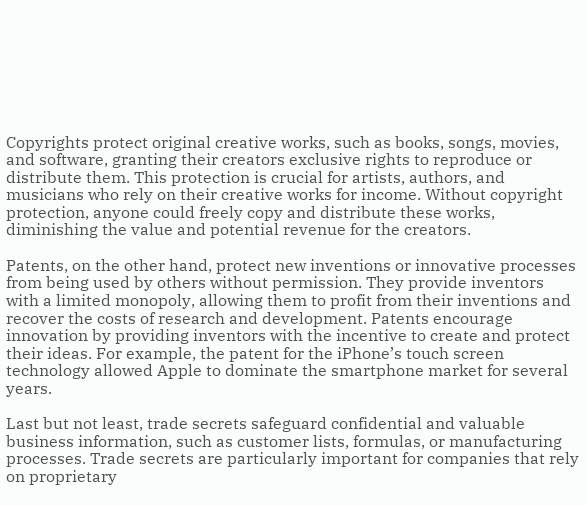Copyrights protect original creative works, such as books, songs, movies, and software, granting their creators exclusive rights to reproduce or distribute them. This protection is crucial for artists, authors, and musicians who rely on their creative works for income. Without copyright protection, anyone could freely copy and distribute these works, diminishing the value and potential revenue for the creators.

Patents, on the other hand, protect new inventions or innovative processes from being used by others without permission. They provide inventors with a limited monopoly, allowing them to profit from their inventions and recover the costs of research and development. Patents encourage innovation by providing inventors with the incentive to create and protect their ideas. For example, the patent for the iPhone’s touch screen technology allowed Apple to dominate the smartphone market for several years.

Last but not least, trade secrets safeguard confidential and valuable business information, such as customer lists, formulas, or manufacturing processes. Trade secrets are particularly important for companies that rely on proprietary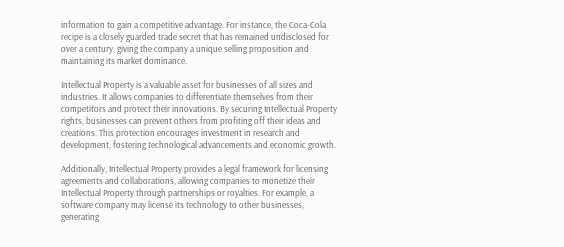information to gain a competitive advantage. For instance, the Coca-Cola recipe is a closely guarded trade secret that has remained undisclosed for over a century, giving the company a unique selling proposition and maintaining its market dominance.

Intellectual Property is a valuable asset for businesses of all sizes and industries. It allows companies to differentiate themselves from their competitors and protect their innovations. By securing Intellectual Property rights, businesses can prevent others from profiting off their ideas and creations. This protection encourages investment in research and development, fostering technological advancements and economic growth.

Additionally, Intellectual Property provides a legal framework for licensing agreements and collaborations, allowing companies to monetize their Intellectual Property through partnerships or royalties. For example, a software company may license its technology to other businesses, generating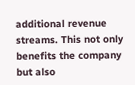additional revenue streams. This not only benefits the company but also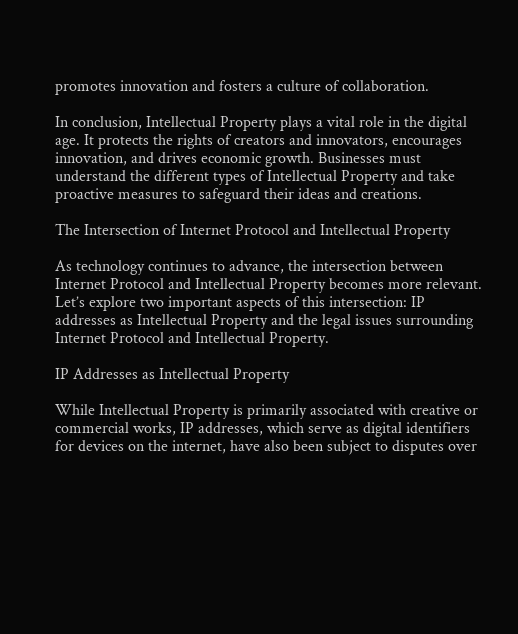promotes innovation and fosters a culture of collaboration.

In conclusion, Intellectual Property plays a vital role in the digital age. It protects the rights of creators and innovators, encourages innovation, and drives economic growth. Businesses must understand the different types of Intellectual Property and take proactive measures to safeguard their ideas and creations.

The Intersection of Internet Protocol and Intellectual Property

As technology continues to advance, the intersection between Internet Protocol and Intellectual Property becomes more relevant. Let’s explore two important aspects of this intersection: IP addresses as Intellectual Property and the legal issues surrounding Internet Protocol and Intellectual Property.

IP Addresses as Intellectual Property

While Intellectual Property is primarily associated with creative or commercial works, IP addresses, which serve as digital identifiers for devices on the internet, have also been subject to disputes over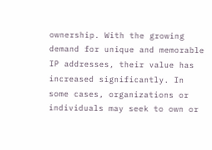ownership. With the growing demand for unique and memorable IP addresses, their value has increased significantly. In some cases, organizations or individuals may seek to own or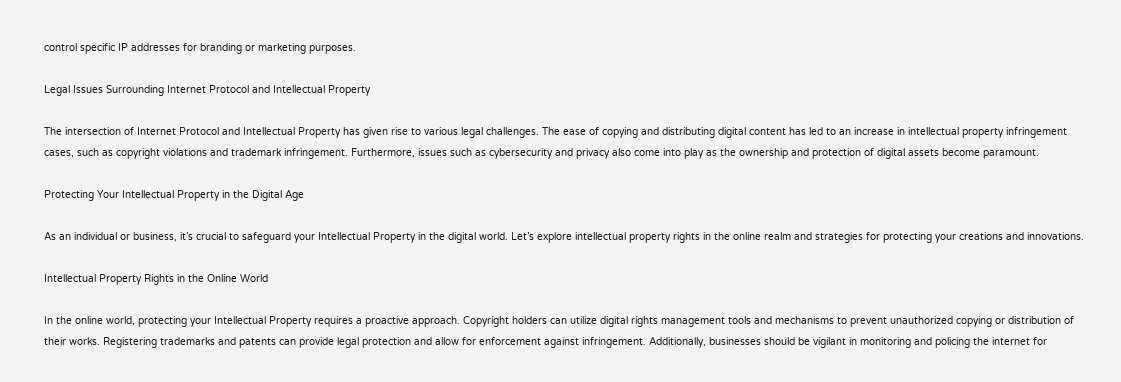control specific IP addresses for branding or marketing purposes.

Legal Issues Surrounding Internet Protocol and Intellectual Property

The intersection of Internet Protocol and Intellectual Property has given rise to various legal challenges. The ease of copying and distributing digital content has led to an increase in intellectual property infringement cases, such as copyright violations and trademark infringement. Furthermore, issues such as cybersecurity and privacy also come into play as the ownership and protection of digital assets become paramount.

Protecting Your Intellectual Property in the Digital Age

As an individual or business, it’s crucial to safeguard your Intellectual Property in the digital world. Let’s explore intellectual property rights in the online realm and strategies for protecting your creations and innovations.

Intellectual Property Rights in the Online World

In the online world, protecting your Intellectual Property requires a proactive approach. Copyright holders can utilize digital rights management tools and mechanisms to prevent unauthorized copying or distribution of their works. Registering trademarks and patents can provide legal protection and allow for enforcement against infringement. Additionally, businesses should be vigilant in monitoring and policing the internet for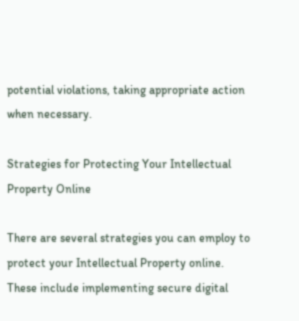potential violations, taking appropriate action when necessary.

Strategies for Protecting Your Intellectual Property Online

There are several strategies you can employ to protect your Intellectual Property online. These include implementing secure digital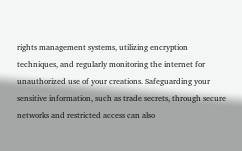rights management systems, utilizing encryption techniques, and regularly monitoring the internet for unauthorized use of your creations. Safeguarding your sensitive information, such as trade secrets, through secure networks and restricted access can also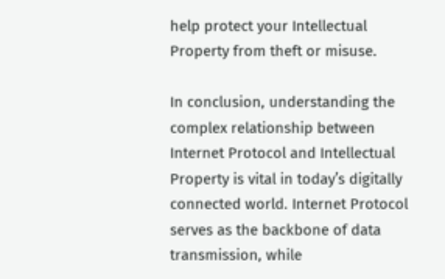help protect your Intellectual Property from theft or misuse.

In conclusion, understanding the complex relationship between Internet Protocol and Intellectual Property is vital in today’s digitally connected world. Internet Protocol serves as the backbone of data transmission, while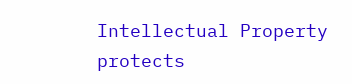Intellectual Property protects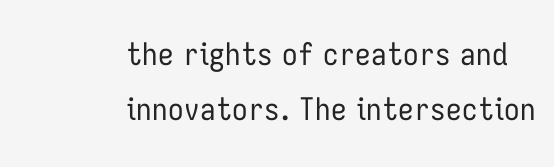the rights of creators and innovators. The intersection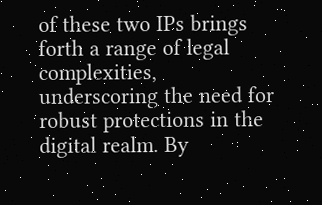of these two IPs brings forth a range of legal complexities, underscoring the need for robust protections in the digital realm. By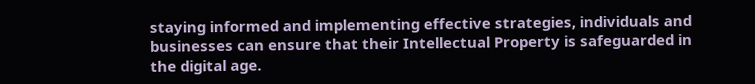staying informed and implementing effective strategies, individuals and businesses can ensure that their Intellectual Property is safeguarded in the digital age.